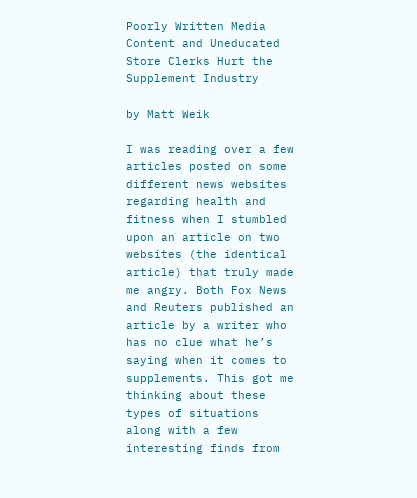Poorly Written Media Content and Uneducated Store Clerks Hurt the Supplement Industry

by Matt Weik

I was reading over a few articles posted on some different news websites regarding health and fitness when I stumbled upon an article on two websites (the identical article) that truly made me angry. Both Fox News and Reuters published an article by a writer who has no clue what he’s saying when it comes to supplements. This got me thinking about these types of situations along with a few interesting finds from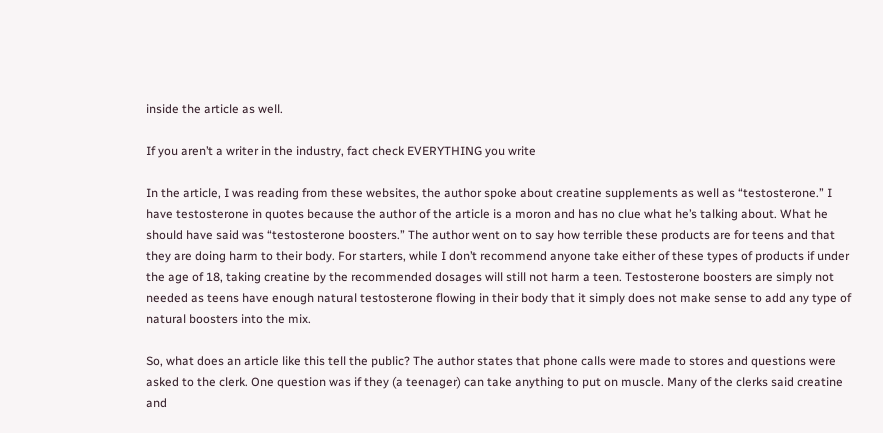inside the article as well.

If you aren’t a writer in the industry, fact check EVERYTHING you write

In the article, I was reading from these websites, the author spoke about creatine supplements as well as “testosterone.” I have testosterone in quotes because the author of the article is a moron and has no clue what he’s talking about. What he should have said was “testosterone boosters.” The author went on to say how terrible these products are for teens and that they are doing harm to their body. For starters, while I don’t recommend anyone take either of these types of products if under the age of 18, taking creatine by the recommended dosages will still not harm a teen. Testosterone boosters are simply not needed as teens have enough natural testosterone flowing in their body that it simply does not make sense to add any type of natural boosters into the mix.

So, what does an article like this tell the public? The author states that phone calls were made to stores and questions were asked to the clerk. One question was if they (a teenager) can take anything to put on muscle. Many of the clerks said creatine and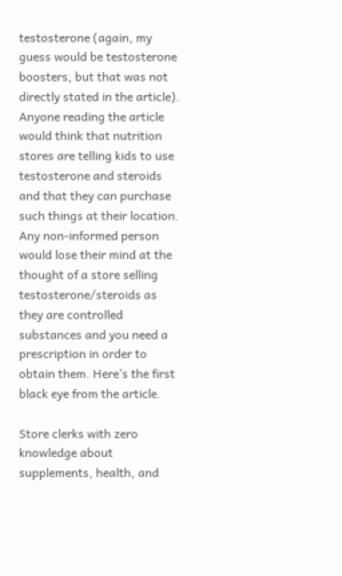testosterone (again, my guess would be testosterone boosters, but that was not directly stated in the article). Anyone reading the article would think that nutrition stores are telling kids to use testosterone and steroids and that they can purchase such things at their location. Any non-informed person would lose their mind at the thought of a store selling testosterone/steroids as they are controlled substances and you need a prescription in order to obtain them. Here’s the first black eye from the article.

Store clerks with zero knowledge about supplements, health, and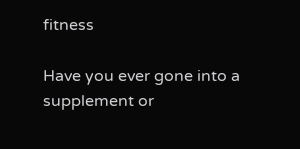fitness

Have you ever gone into a supplement or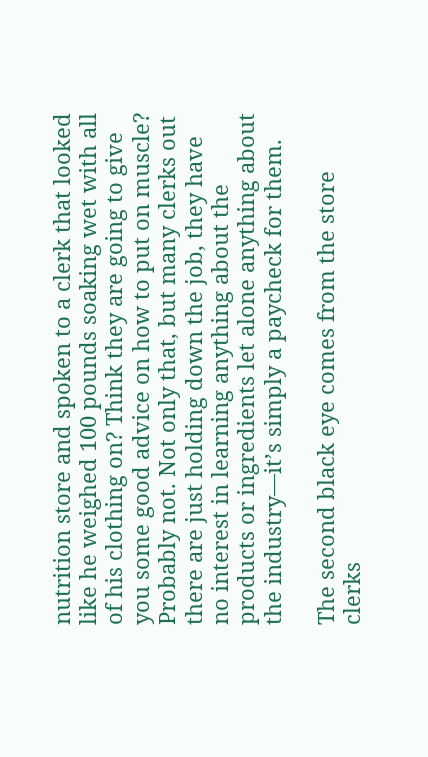nutrition store and spoken to a clerk that looked like he weighed 100 pounds soaking wet with all of his clothing on? Think they are going to give you some good advice on how to put on muscle? Probably not. Not only that, but many clerks out there are just holding down the job, they have no interest in learning anything about the products or ingredients let alone anything about the industry—it’s simply a paycheck for them.

The second black eye comes from the store clerks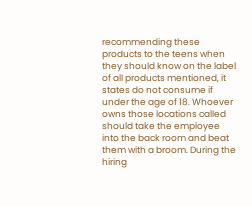recommending these products to the teens when they should know on the label of all products mentioned, it states do not consume if under the age of 18. Whoever owns those locations called should take the employee into the back room and beat them with a broom. During the hiring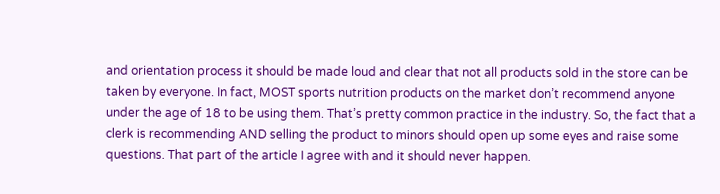and orientation process it should be made loud and clear that not all products sold in the store can be taken by everyone. In fact, MOST sports nutrition products on the market don’t recommend anyone under the age of 18 to be using them. That’s pretty common practice in the industry. So, the fact that a clerk is recommending AND selling the product to minors should open up some eyes and raise some questions. That part of the article I agree with and it should never happen.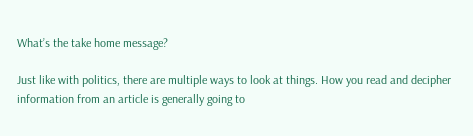What’s the take home message?

Just like with politics, there are multiple ways to look at things. How you read and decipher information from an article is generally going to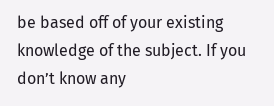be based off of your existing knowledge of the subject. If you don’t know any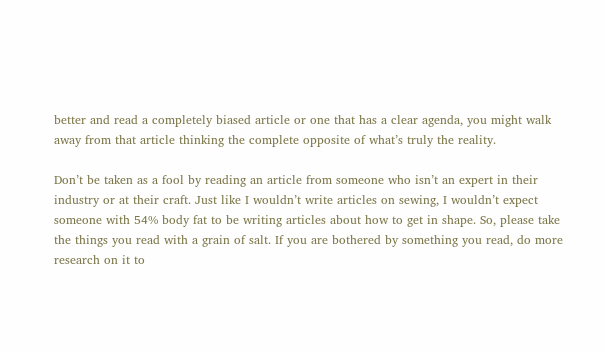better and read a completely biased article or one that has a clear agenda, you might walk away from that article thinking the complete opposite of what’s truly the reality.

Don’t be taken as a fool by reading an article from someone who isn’t an expert in their industry or at their craft. Just like I wouldn’t write articles on sewing, I wouldn’t expect someone with 54% body fat to be writing articles about how to get in shape. So, please take the things you read with a grain of salt. If you are bothered by something you read, do more research on it to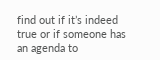find out if it’s indeed true or if someone has an agenda to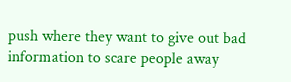push where they want to give out bad information to scare people away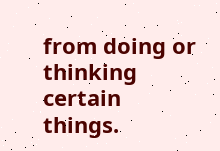from doing or thinking certain things.